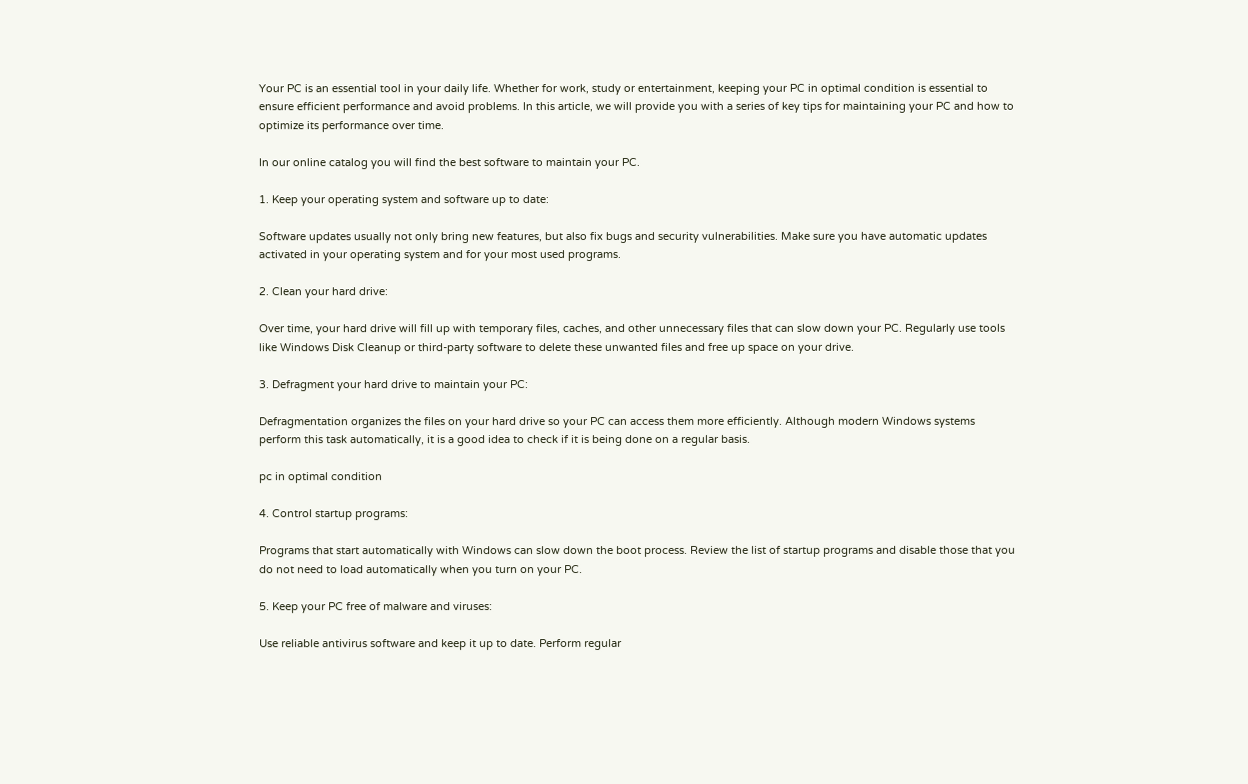Your PC is an essential tool in your daily life. Whether for work, study or entertainment, keeping your PC in optimal condition is essential to ensure efficient performance and avoid problems. In this article, we will provide you with a series of key tips for maintaining your PC and how to optimize its performance over time.

In our online catalog you will find the best software to maintain your PC.

1. Keep your operating system and software up to date:

Software updates usually not only bring new features, but also fix bugs and security vulnerabilities. Make sure you have automatic updates activated in your operating system and for your most used programs.

2. Clean your hard drive:

Over time, your hard drive will fill up with temporary files, caches, and other unnecessary files that can slow down your PC. Regularly use tools like Windows Disk Cleanup or third-party software to delete these unwanted files and free up space on your drive.

3. Defragment your hard drive to maintain your PC:

Defragmentation organizes the files on your hard drive so your PC can access them more efficiently. Although modern Windows systems perform this task automatically, it is a good idea to check if it is being done on a regular basis.

pc in optimal condition

4. Control startup programs:

Programs that start automatically with Windows can slow down the boot process. Review the list of startup programs and disable those that you do not need to load automatically when you turn on your PC.

5. Keep your PC free of malware and viruses:

Use reliable antivirus software and keep it up to date. Perform regular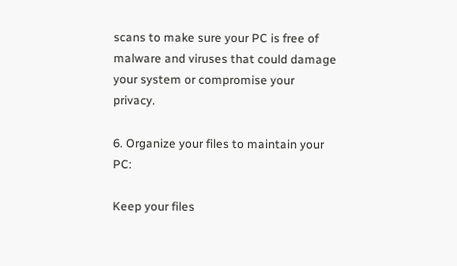scans to make sure your PC is free of malware and viruses that could damage your system or compromise your privacy.

6. Organize your files to maintain your PC:

Keep your files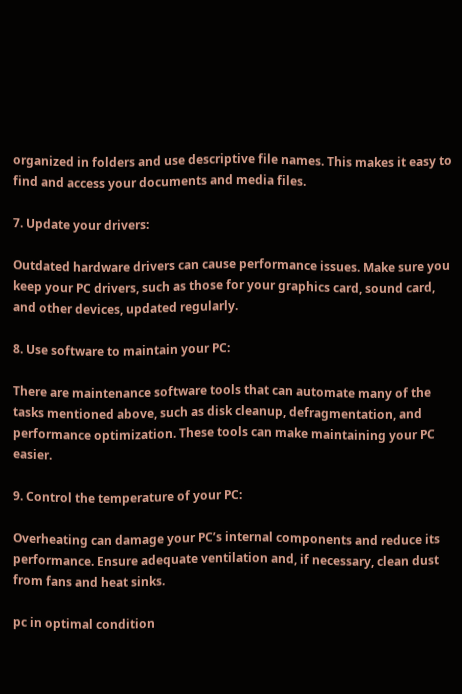organized in folders and use descriptive file names. This makes it easy to find and access your documents and media files.

7. Update your drivers:

Outdated hardware drivers can cause performance issues. Make sure you keep your PC drivers, such as those for your graphics card, sound card, and other devices, updated regularly.

8. Use software to maintain your PC:

There are maintenance software tools that can automate many of the tasks mentioned above, such as disk cleanup, defragmentation, and performance optimization. These tools can make maintaining your PC easier.

9. Control the temperature of your PC:

Overheating can damage your PC’s internal components and reduce its performance. Ensure adequate ventilation and, if necessary, clean dust from fans and heat sinks.

pc in optimal condition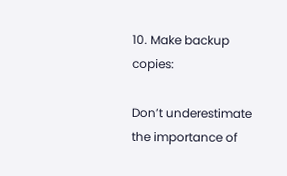10. Make backup copies:

Don’t underestimate the importance of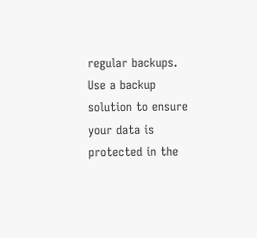regular backups. Use a backup solution to ensure your data is protected in the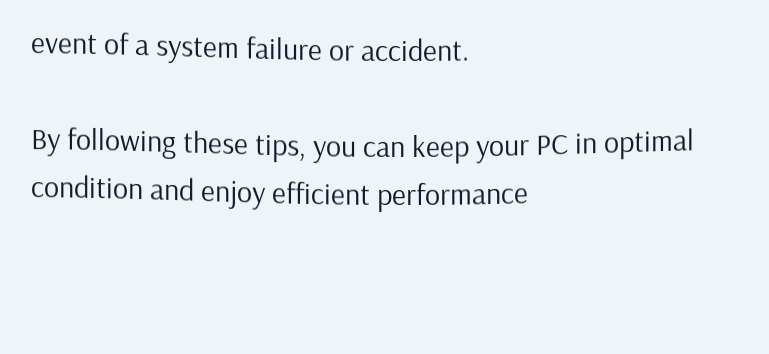event of a system failure or accident.

By following these tips, you can keep your PC in optimal condition and enjoy efficient performance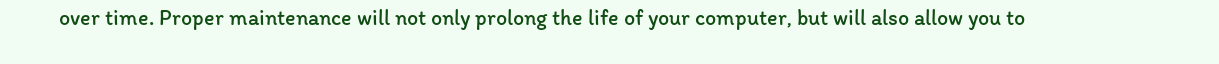over time. Proper maintenance will not only prolong the life of your computer, but will also allow you to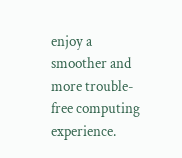enjoy a smoother and more trouble-free computing experience.